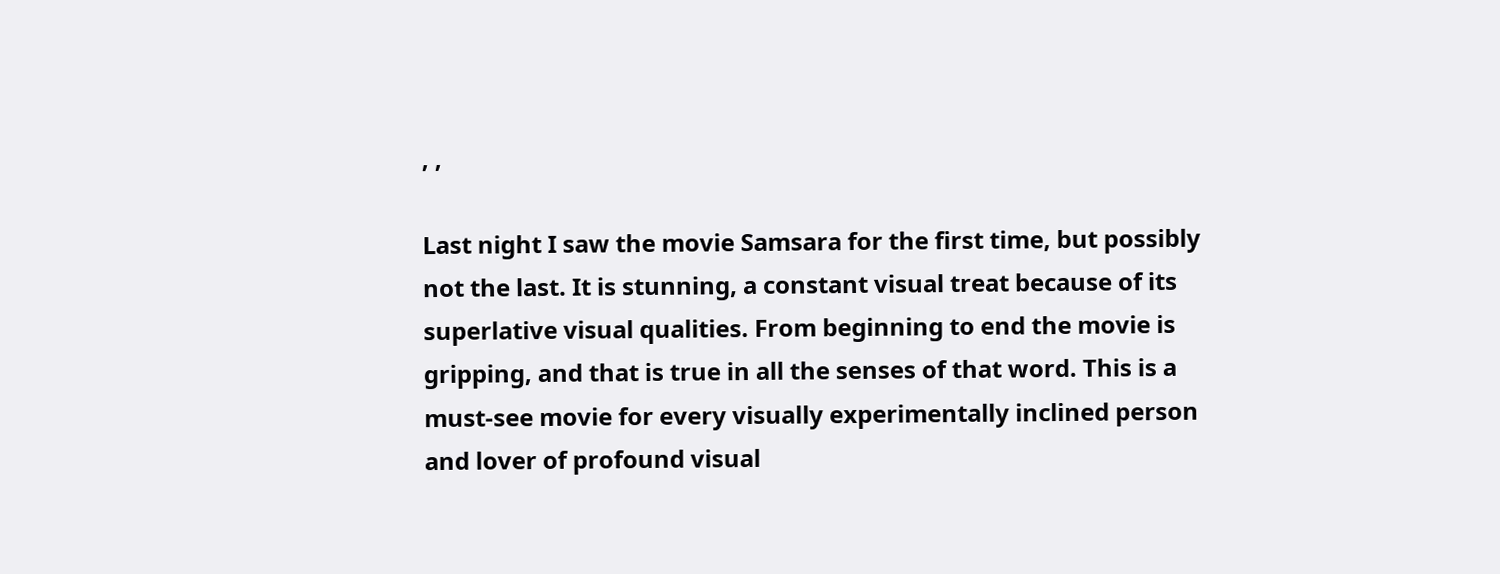, ,

Last night I saw the movie Samsara for the first time, but possibly not the last. It is stunning, a constant visual treat because of its superlative visual qualities. From beginning to end the movie is gripping, and that is true in all the senses of that word. This is a must-see movie for every visually experimentally inclined person and lover of profound visual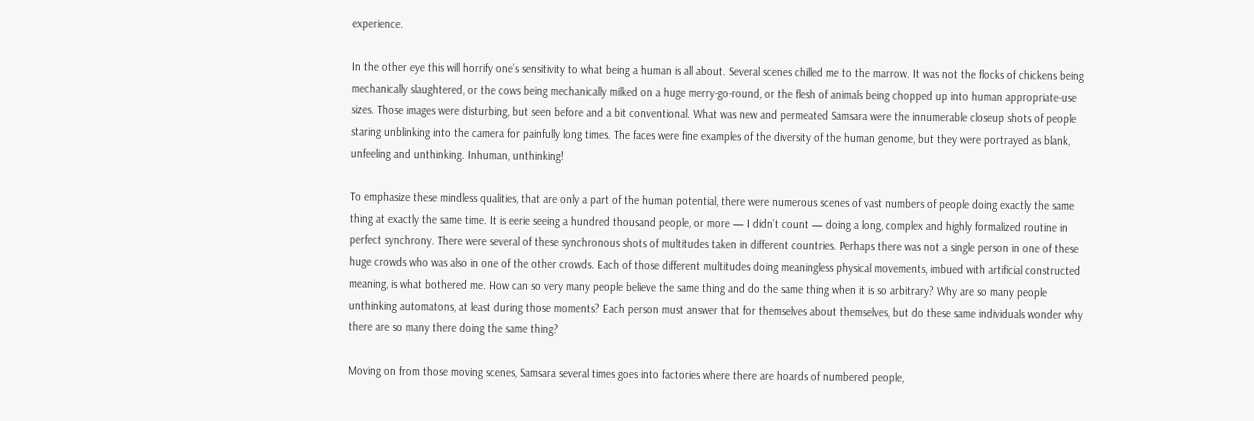experience.

In the other eye this will horrify one’s sensitivity to what being a human is all about. Several scenes chilled me to the marrow. It was not the flocks of chickens being mechanically slaughtered, or the cows being mechanically milked on a huge merry-go-round, or the flesh of animals being chopped up into human appropriate-use sizes. Those images were disturbing, but seen before and a bit conventional. What was new and permeated Samsara were the innumerable closeup shots of people staring unblinking into the camera for painfully long times. The faces were fine examples of the diversity of the human genome, but they were portrayed as blank, unfeeling and unthinking. Inhuman, unthinking!

To emphasize these mindless qualities, that are only a part of the human potential, there were numerous scenes of vast numbers of people doing exactly the same thing at exactly the same time. It is eerie seeing a hundred thousand people, or more — I didn’t count — doing a long, complex and highly formalized routine in perfect synchrony. There were several of these synchronous shots of multitudes taken in different countries. Perhaps there was not a single person in one of these huge crowds who was also in one of the other crowds. Each of those different multitudes doing meaningless physical movements, imbued with artificial constructed meaning, is what bothered me. How can so very many people believe the same thing and do the same thing when it is so arbitrary? Why are so many people unthinking automatons, at least during those moments? Each person must answer that for themselves about themselves, but do these same individuals wonder why there are so many there doing the same thing?

Moving on from those moving scenes, Samsara several times goes into factories where there are hoards of numbered people,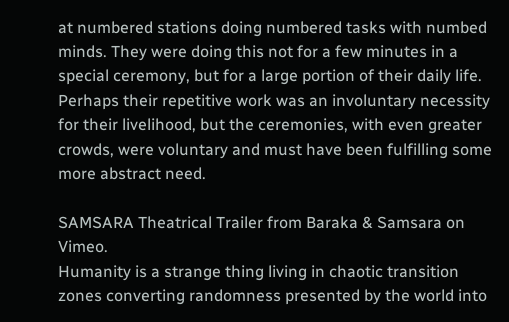at numbered stations doing numbered tasks with numbed minds. They were doing this not for a few minutes in a special ceremony, but for a large portion of their daily life. Perhaps their repetitive work was an involuntary necessity for their livelihood, but the ceremonies, with even greater crowds, were voluntary and must have been fulfilling some more abstract need.

SAMSARA Theatrical Trailer from Baraka & Samsara on Vimeo.
Humanity is a strange thing living in chaotic transition zones converting randomness presented by the world into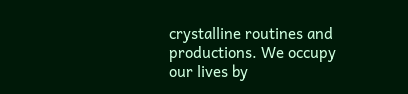crystalline routines and productions. We occupy our lives by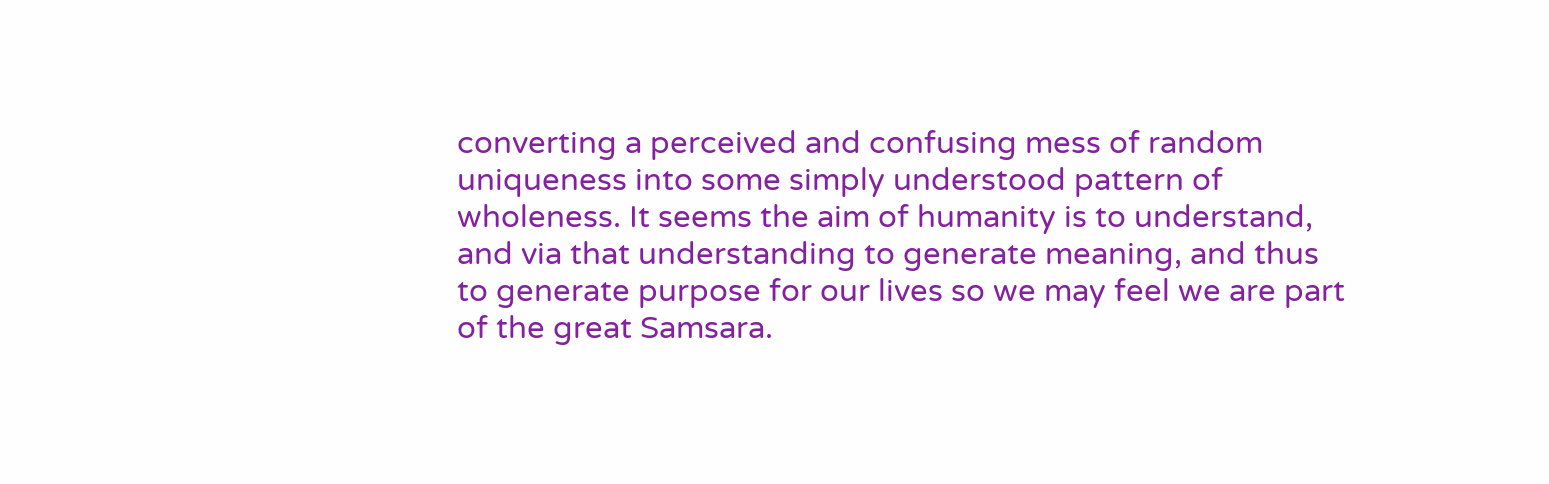converting a perceived and confusing mess of random uniqueness into some simply understood pattern of wholeness. It seems the aim of humanity is to understand, and via that understanding to generate meaning, and thus to generate purpose for our lives so we may feel we are part of the great Samsara.